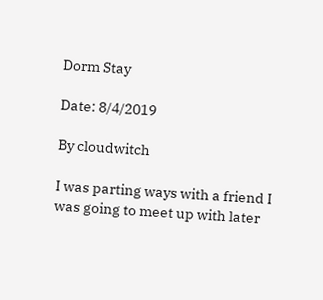Dorm Stay

Date: 8/4/2019

By cloudwitch

I was parting ways with a friend I was going to meet up with later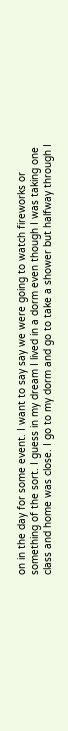on in the day for some event. I want to say say we were going to watch fireworks or something of the sort. I guess in my dream I lived in a dorm even though I was taking one class and home was close. I go to my dorm and go to take a shower but halfway through I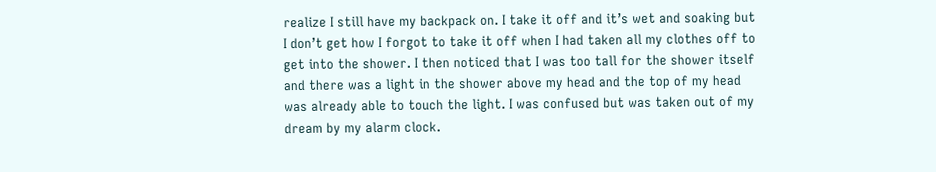realize I still have my backpack on. I take it off and it’s wet and soaking but I don’t get how I forgot to take it off when I had taken all my clothes off to get into the shower. I then noticed that I was too tall for the shower itself and there was a light in the shower above my head and the top of my head was already able to touch the light. I was confused but was taken out of my dream by my alarm clock.